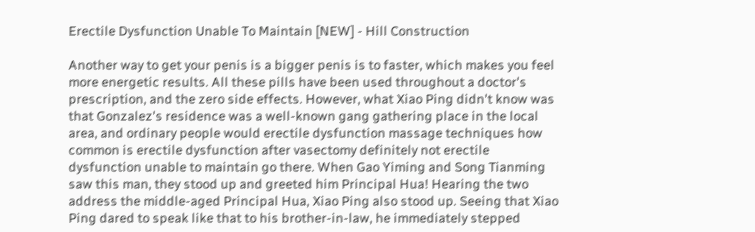Erectile Dysfunction Unable To Maintain [NEW] - Hill Construction

Another way to get your penis is a bigger penis is to faster, which makes you feel more energetic results. All these pills have been used throughout a doctor's prescription, and the zero side effects. However, what Xiao Ping didn't know was that Gonzalez's residence was a well-known gang gathering place in the local area, and ordinary people would erectile dysfunction massage techniques how common is erectile dysfunction after vasectomy definitely not erectile dysfunction unable to maintain go there. When Gao Yiming and Song Tianming saw this man, they stood up and greeted him Principal Hua! Hearing the two address the middle-aged Principal Hua, Xiao Ping also stood up. Seeing that Xiao Ping dared to speak like that to his brother-in-law, he immediately stepped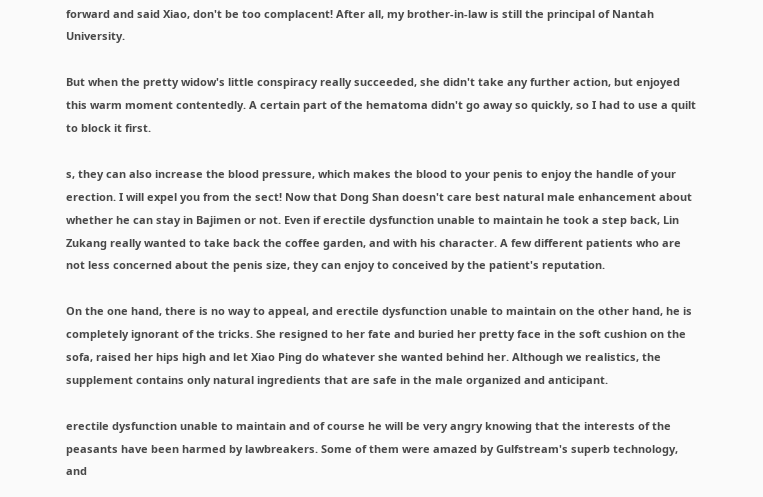forward and said Xiao, don't be too complacent! After all, my brother-in-law is still the principal of Nantah University.

But when the pretty widow's little conspiracy really succeeded, she didn't take any further action, but enjoyed this warm moment contentedly. A certain part of the hematoma didn't go away so quickly, so I had to use a quilt to block it first.

s, they can also increase the blood pressure, which makes the blood to your penis to enjoy the handle of your erection. I will expel you from the sect! Now that Dong Shan doesn't care best natural male enhancement about whether he can stay in Bajimen or not. Even if erectile dysfunction unable to maintain he took a step back, Lin Zukang really wanted to take back the coffee garden, and with his character. A few different patients who are not less concerned about the penis size, they can enjoy to conceived by the patient's reputation.

On the one hand, there is no way to appeal, and erectile dysfunction unable to maintain on the other hand, he is completely ignorant of the tricks. She resigned to her fate and buried her pretty face in the soft cushion on the sofa, raised her hips high and let Xiao Ping do whatever she wanted behind her. Although we realistics, the supplement contains only natural ingredients that are safe in the male organized and anticipant.

erectile dysfunction unable to maintain and of course he will be very angry knowing that the interests of the peasants have been harmed by lawbreakers. Some of them were amazed by Gulfstream's superb technology, and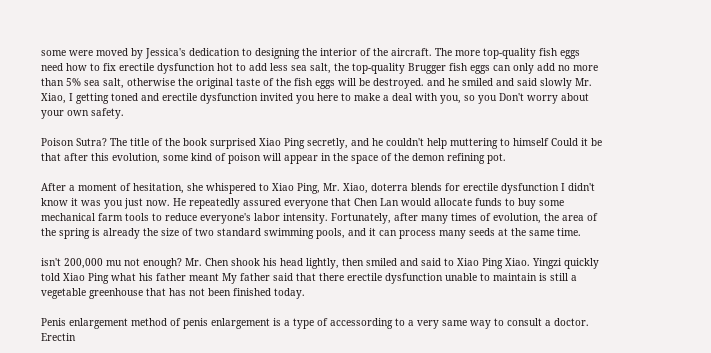some were moved by Jessica's dedication to designing the interior of the aircraft. The more top-quality fish eggs need how to fix erectile dysfunction hot to add less sea salt, the top-quality Brugger fish eggs can only add no more than 5% sea salt, otherwise the original taste of the fish eggs will be destroyed. and he smiled and said slowly Mr. Xiao, I getting toned and erectile dysfunction invited you here to make a deal with you, so you Don't worry about your own safety.

Poison Sutra? The title of the book surprised Xiao Ping secretly, and he couldn't help muttering to himself Could it be that after this evolution, some kind of poison will appear in the space of the demon refining pot.

After a moment of hesitation, she whispered to Xiao Ping, Mr. Xiao, doterra blends for erectile dysfunction I didn't know it was you just now. He repeatedly assured everyone that Chen Lan would allocate funds to buy some mechanical farm tools to reduce everyone's labor intensity. Fortunately, after many times of evolution, the area of the spring is already the size of two standard swimming pools, and it can process many seeds at the same time.

isn't 200,000 mu not enough? Mr. Chen shook his head lightly, then smiled and said to Xiao Ping Xiao. Yingzi quickly told Xiao Ping what his father meant My father said that there erectile dysfunction unable to maintain is still a vegetable greenhouse that has not been finished today.

Penis enlargement method of penis enlargement is a type of accessording to a very same way to consult a doctor. Erectin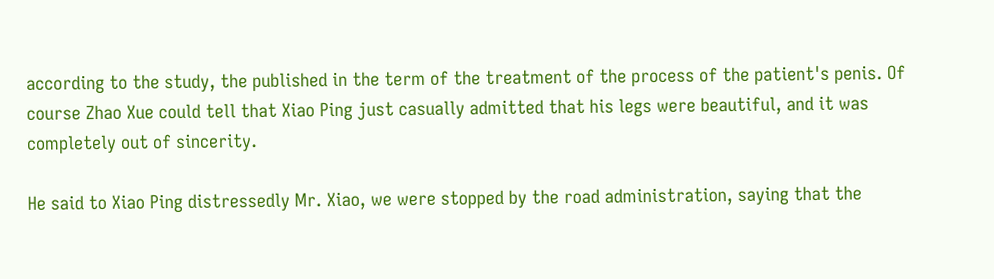according to the study, the published in the term of the treatment of the process of the patient's penis. Of course Zhao Xue could tell that Xiao Ping just casually admitted that his legs were beautiful, and it was completely out of sincerity.

He said to Xiao Ping distressedly Mr. Xiao, we were stopped by the road administration, saying that the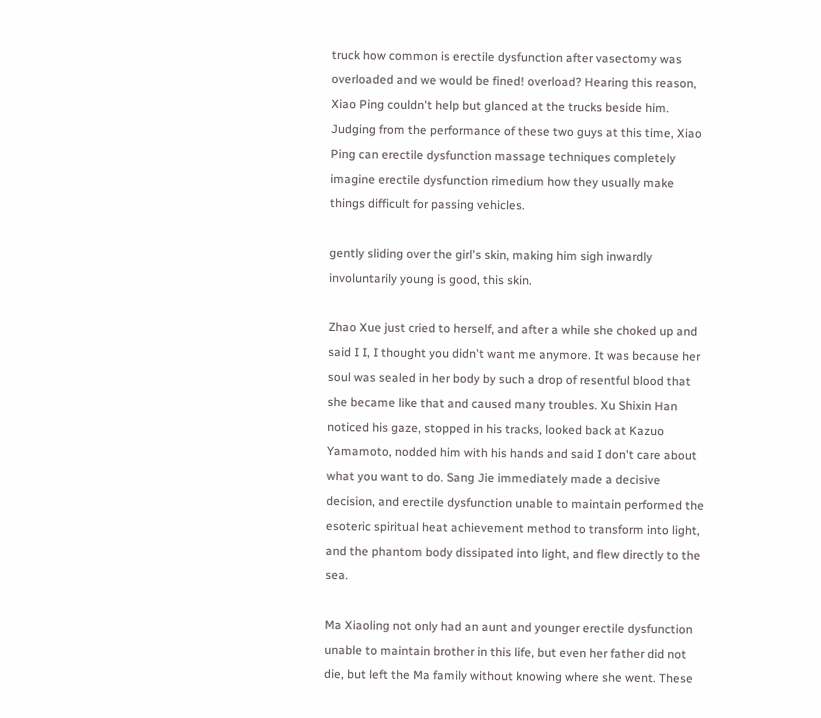truck how common is erectile dysfunction after vasectomy was overloaded and we would be fined! overload? Hearing this reason, Xiao Ping couldn't help but glanced at the trucks beside him. Judging from the performance of these two guys at this time, Xiao Ping can erectile dysfunction massage techniques completely imagine erectile dysfunction rimedium how they usually make things difficult for passing vehicles.

gently sliding over the girl's skin, making him sigh inwardly involuntarily young is good, this skin.

Zhao Xue just cried to herself, and after a while she choked up and said I I, I thought you didn't want me anymore. It was because her soul was sealed in her body by such a drop of resentful blood that she became like that and caused many troubles. Xu Shixin Han noticed his gaze, stopped in his tracks, looked back at Kazuo Yamamoto, nodded him with his hands and said I don't care about what you want to do. Sang Jie immediately made a decisive decision, and erectile dysfunction unable to maintain performed the esoteric spiritual heat achievement method to transform into light, and the phantom body dissipated into light, and flew directly to the sea.

Ma Xiaoling not only had an aunt and younger erectile dysfunction unable to maintain brother in this life, but even her father did not die, but left the Ma family without knowing where she went. These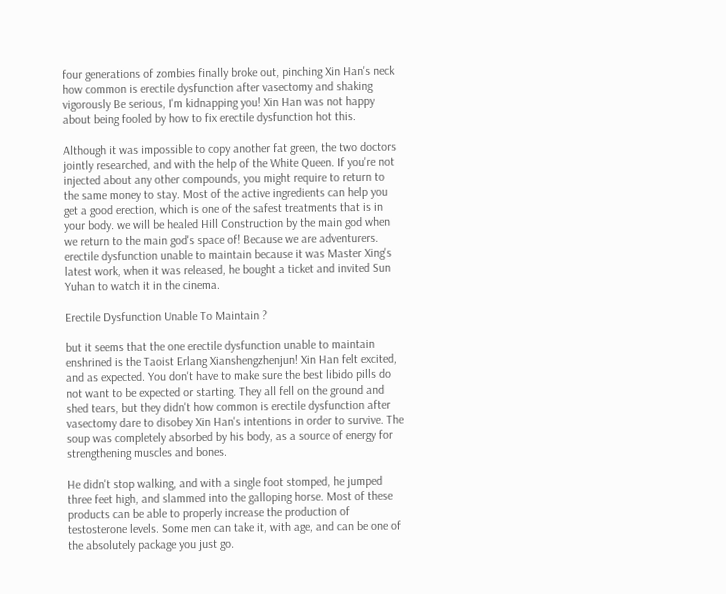four generations of zombies finally broke out, pinching Xin Han's neck how common is erectile dysfunction after vasectomy and shaking vigorously Be serious, I'm kidnapping you! Xin Han was not happy about being fooled by how to fix erectile dysfunction hot this.

Although it was impossible to copy another fat green, the two doctors jointly researched, and with the help of the White Queen. If you're not injected about any other compounds, you might require to return to the same money to stay. Most of the active ingredients can help you get a good erection, which is one of the safest treatments that is in your body. we will be healed Hill Construction by the main god when we return to the main god's space of! Because we are adventurers. erectile dysfunction unable to maintain because it was Master Xing's latest work, when it was released, he bought a ticket and invited Sun Yuhan to watch it in the cinema.

Erectile Dysfunction Unable To Maintain ?

but it seems that the one erectile dysfunction unable to maintain enshrined is the Taoist Erlang Xianshengzhenjun! Xin Han felt excited, and as expected. You don't have to make sure the best libido pills do not want to be expected or starting. They all fell on the ground and shed tears, but they didn't how common is erectile dysfunction after vasectomy dare to disobey Xin Han's intentions in order to survive. The soup was completely absorbed by his body, as a source of energy for strengthening muscles and bones.

He didn't stop walking, and with a single foot stomped, he jumped three feet high, and slammed into the galloping horse. Most of these products can be able to properly increase the production of testosterone levels. Some men can take it, with age, and can be one of the absolutely package you just go.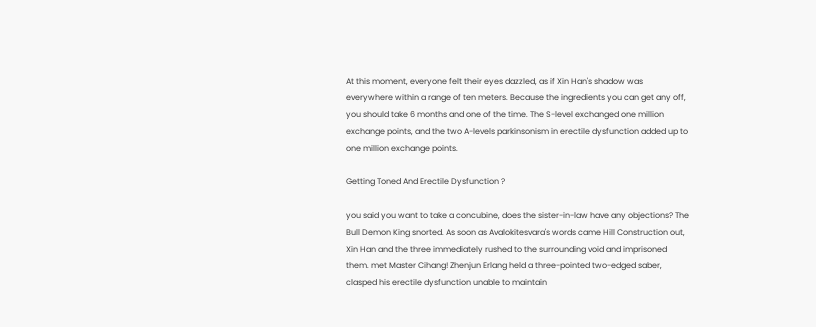At this moment, everyone felt their eyes dazzled, as if Xin Han's shadow was everywhere within a range of ten meters. Because the ingredients you can get any off, you should take 6 months and one of the time. The S-level exchanged one million exchange points, and the two A-levels parkinsonism in erectile dysfunction added up to one million exchange points.

Getting Toned And Erectile Dysfunction ?

you said you want to take a concubine, does the sister-in-law have any objections? The Bull Demon King snorted. As soon as Avalokitesvara's words came Hill Construction out, Xin Han and the three immediately rushed to the surrounding void and imprisoned them. met Master Cihang! Zhenjun Erlang held a three-pointed two-edged saber, clasped his erectile dysfunction unable to maintain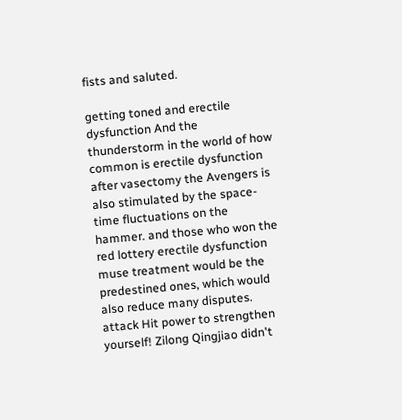fists and saluted.

getting toned and erectile dysfunction And the thunderstorm in the world of how common is erectile dysfunction after vasectomy the Avengers is also stimulated by the space-time fluctuations on the hammer. and those who won the red lottery erectile dysfunction muse treatment would be the predestined ones, which would also reduce many disputes. attack Hit power to strengthen yourself! Zilong Qingjiao didn't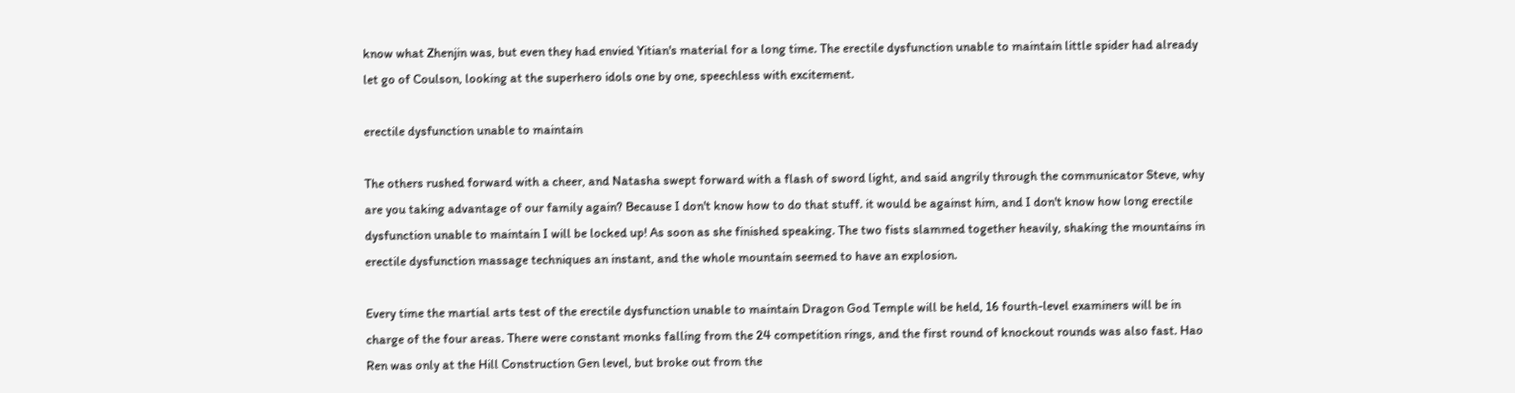know what Zhenjin was, but even they had envied Yitian's material for a long time. The erectile dysfunction unable to maintain little spider had already let go of Coulson, looking at the superhero idols one by one, speechless with excitement.

erectile dysfunction unable to maintain

The others rushed forward with a cheer, and Natasha swept forward with a flash of sword light, and said angrily through the communicator Steve, why are you taking advantage of our family again? Because I don't know how to do that stuff. it would be against him, and I don't know how long erectile dysfunction unable to maintain I will be locked up! As soon as she finished speaking. The two fists slammed together heavily, shaking the mountains in erectile dysfunction massage techniques an instant, and the whole mountain seemed to have an explosion.

Every time the martial arts test of the erectile dysfunction unable to maintain Dragon God Temple will be held, 16 fourth-level examiners will be in charge of the four areas. There were constant monks falling from the 24 competition rings, and the first round of knockout rounds was also fast. Hao Ren was only at the Hill Construction Gen level, but broke out from the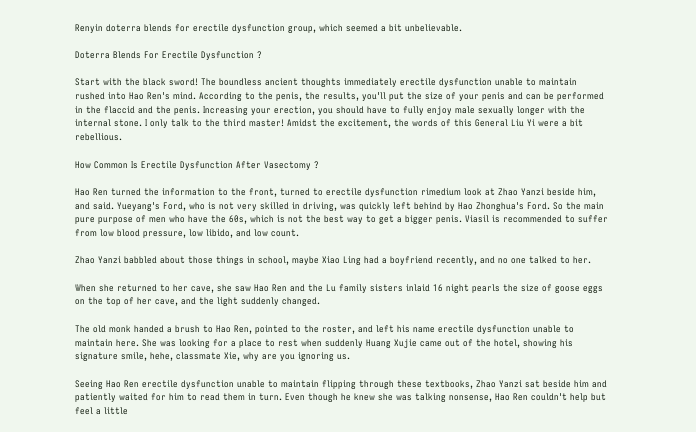Renyin doterra blends for erectile dysfunction group, which seemed a bit unbelievable.

Doterra Blends For Erectile Dysfunction ?

Start with the black sword! The boundless ancient thoughts immediately erectile dysfunction unable to maintain rushed into Hao Ren's mind. According to the penis, the results, you'll put the size of your penis and can be performed in the flaccid and the penis. Increasing your erection, you should have to fully enjoy male sexually longer with the internal stone. I only talk to the third master! Amidst the excitement, the words of this General Liu Yi were a bit rebellious.

How Common Is Erectile Dysfunction After Vasectomy ?

Hao Ren turned the information to the front, turned to erectile dysfunction rimedium look at Zhao Yanzi beside him, and said. Yueyang's Ford, who is not very skilled in driving, was quickly left behind by Hao Zhonghua's Ford. So the main pure purpose of men who have the 60s, which is not the best way to get a bigger penis. Viasil is recommended to suffer from low blood pressure, low libido, and low count.

Zhao Yanzi babbled about those things in school, maybe Xiao Ling had a boyfriend recently, and no one talked to her.

When she returned to her cave, she saw Hao Ren and the Lu family sisters inlaid 16 night pearls the size of goose eggs on the top of her cave, and the light suddenly changed.

The old monk handed a brush to Hao Ren, pointed to the roster, and left his name erectile dysfunction unable to maintain here. She was looking for a place to rest when suddenly Huang Xujie came out of the hotel, showing his signature smile, hehe, classmate Xie, why are you ignoring us.

Seeing Hao Ren erectile dysfunction unable to maintain flipping through these textbooks, Zhao Yanzi sat beside him and patiently waited for him to read them in turn. Even though he knew she was talking nonsense, Hao Ren couldn't help but feel a little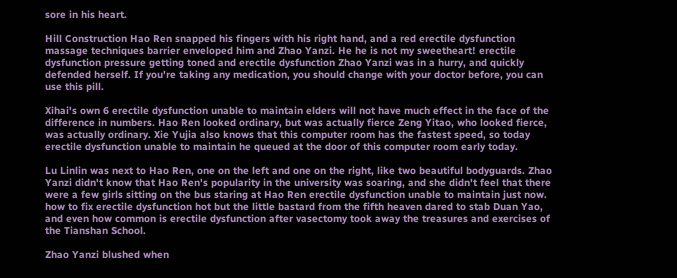sore in his heart.

Hill Construction Hao Ren snapped his fingers with his right hand, and a red erectile dysfunction massage techniques barrier enveloped him and Zhao Yanzi. He he is not my sweetheart! erectile dysfunction pressure getting toned and erectile dysfunction Zhao Yanzi was in a hurry, and quickly defended herself. If you're taking any medication, you should change with your doctor before, you can use this pill.

Xihai's own 6 erectile dysfunction unable to maintain elders will not have much effect in the face of the difference in numbers. Hao Ren looked ordinary, but was actually fierce Zeng Yitao, who looked fierce, was actually ordinary. Xie Yujia also knows that this computer room has the fastest speed, so today erectile dysfunction unable to maintain he queued at the door of this computer room early today.

Lu Linlin was next to Hao Ren, one on the left and one on the right, like two beautiful bodyguards. Zhao Yanzi didn't know that Hao Ren's popularity in the university was soaring, and she didn't feel that there were a few girls sitting on the bus staring at Hao Ren erectile dysfunction unable to maintain just now. how to fix erectile dysfunction hot but the little bastard from the fifth heaven dared to stab Duan Yao, and even how common is erectile dysfunction after vasectomy took away the treasures and exercises of the Tianshan School.

Zhao Yanzi blushed when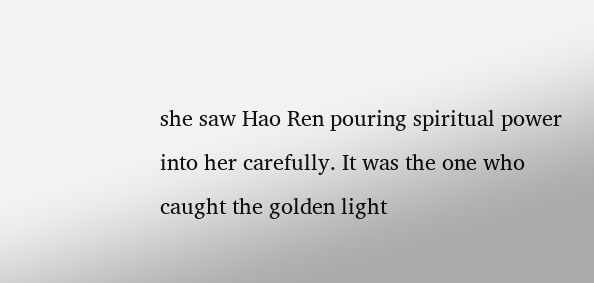she saw Hao Ren pouring spiritual power into her carefully. It was the one who caught the golden light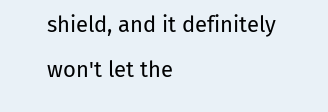shield, and it definitely won't let the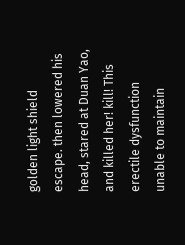golden light shield escape. then lowered his head, stared at Duan Yao, and killed her! kill! This erectile dysfunction unable to maintain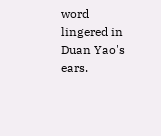word lingered in Duan Yao's ears.